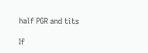half PGR and tits

If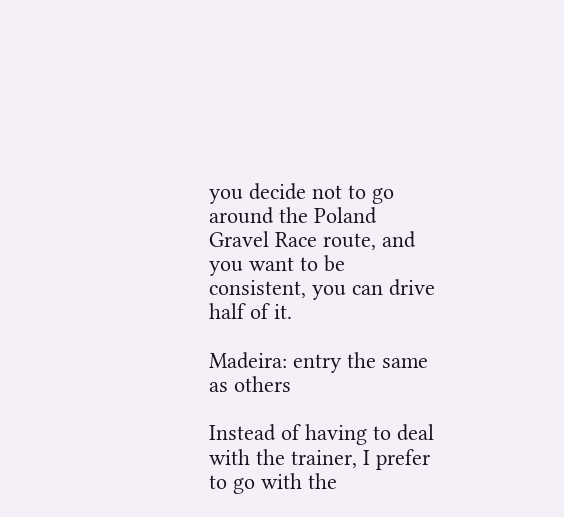you decide not to go around the Poland Gravel Race route, and you want to be consistent, you can drive half of it.

Madeira: entry the same as others

Instead of having to deal with the trainer, I prefer to go with the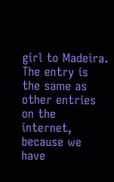girl to Madeira. The entry is the same as other entries on the internet, because we have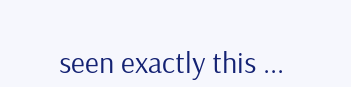seen exactly this ...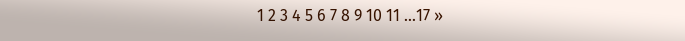1 2 3 4 5 6 7 8 9 10 11 ...17 »